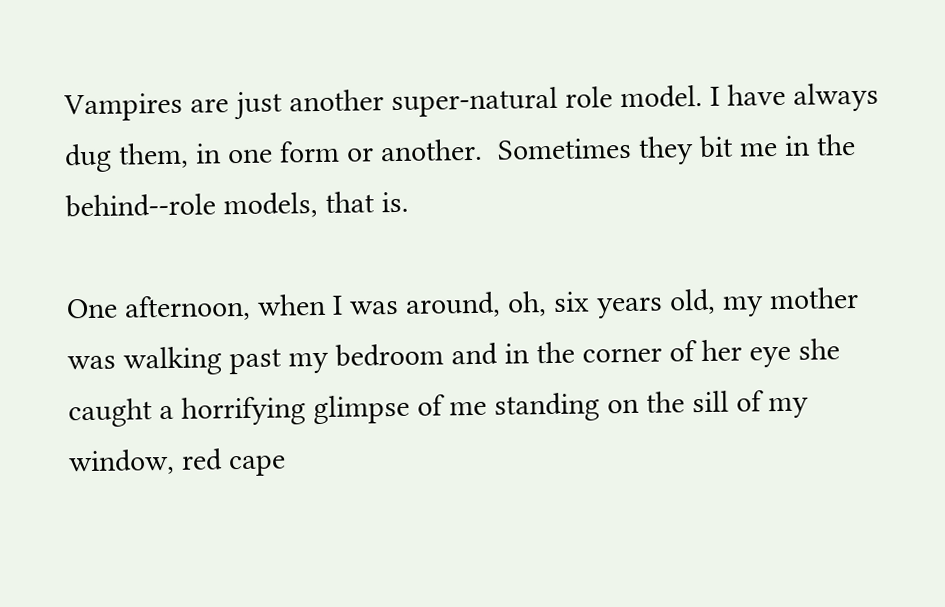Vampires are just another super-natural role model. I have always dug them, in one form or another.  Sometimes they bit me in the behind--role models, that is.

One afternoon, when I was around, oh, six years old, my mother was walking past my bedroom and in the corner of her eye she caught a horrifying glimpse of me standing on the sill of my window, red cape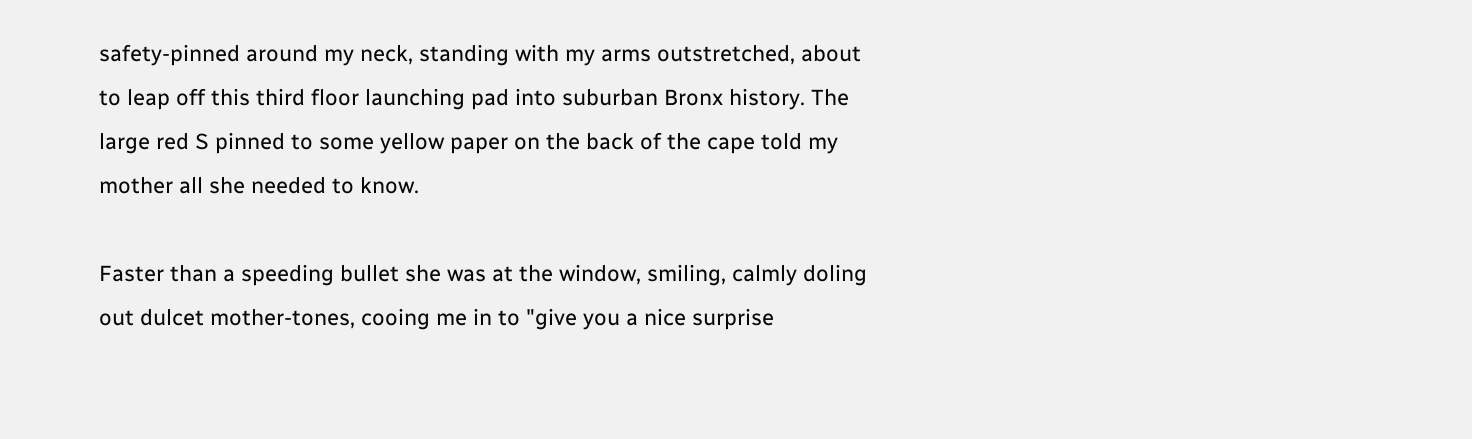safety-pinned around my neck, standing with my arms outstretched, about to leap off this third floor launching pad into suburban Bronx history. The large red S pinned to some yellow paper on the back of the cape told my mother all she needed to know.

Faster than a speeding bullet she was at the window, smiling, calmly doling out dulcet mother-tones, cooing me in to "give you a nice surprise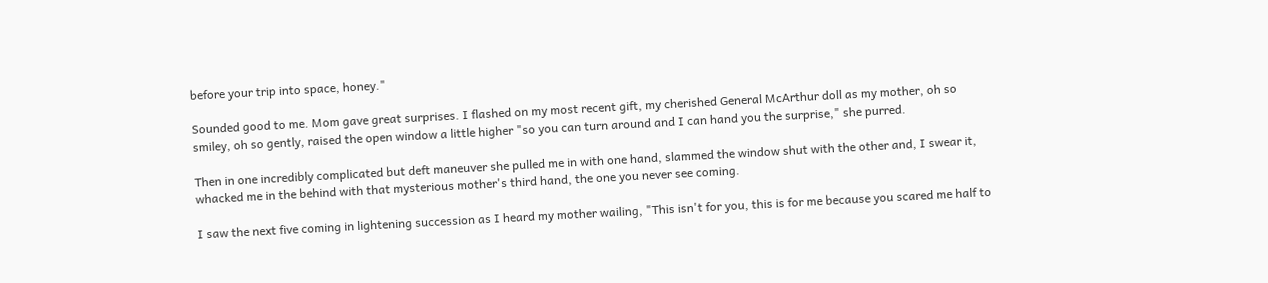before your trip into space, honey."

Sounded good to me. Mom gave great surprises. I flashed on my most recent gift, my cherished General McArthur doll as my mother, oh so smiley, oh so gently, raised the open window a little higher "so you can turn around and I can hand you the surprise," she purred.

Then in one incredibly complicated but deft maneuver she pulled me in with one hand, slammed the window shut with the other and, I swear it, whacked me in the behind with that mysterious mother's third hand, the one you never see coming.

I saw the next five coming in lightening succession as I heard my mother wailing, "This isn't for you, this is for me because you scared me half to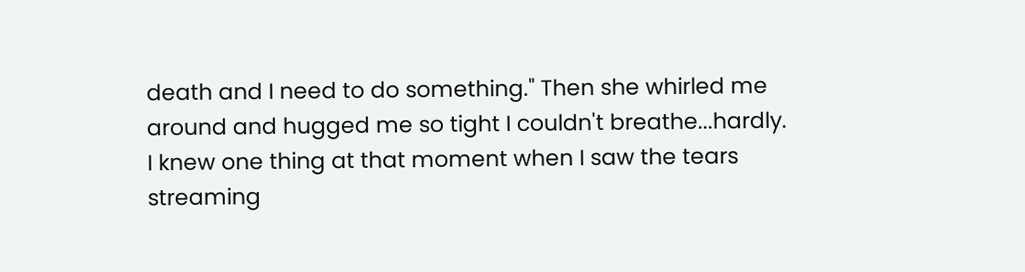death and I need to do something." Then she whirled me around and hugged me so tight I couldn't breathe...hardly. I knew one thing at that moment when I saw the tears streaming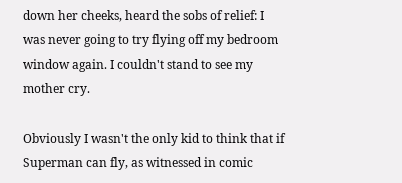down her cheeks, heard the sobs of relief: I was never going to try flying off my bedroom window again. I couldn't stand to see my mother cry.

Obviously I wasn't the only kid to think that if Superman can fly, as witnessed in comic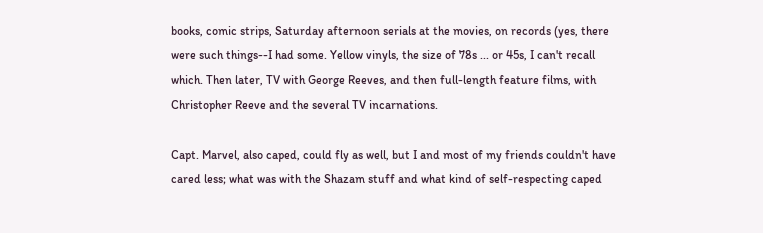books, comic strips, Saturday afternoon serials at the movies, on records (yes, there were such things--I had some. Yellow vinyls, the size of 78s ... or 45s, I can't recall which. Then later, TV with George Reeves, and then full-length feature films, with Christopher Reeve and the several TV incarnations.

Capt. Marvel, also caped, could fly as well, but I and most of my friends couldn't have cared less; what was with the Shazam stuff and what kind of self-respecting caped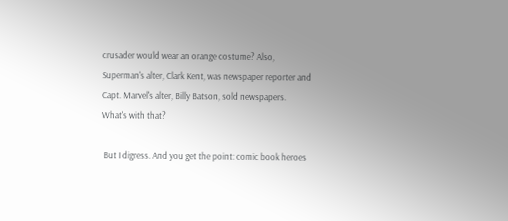crusader would wear an orange costume? Also, Superman's alter, Clark Kent, was newspaper reporter and Capt. Marvel's alter, Billy Batson, sold newspapers. What's with that?

 But I digress. And you get the point: comic book heroes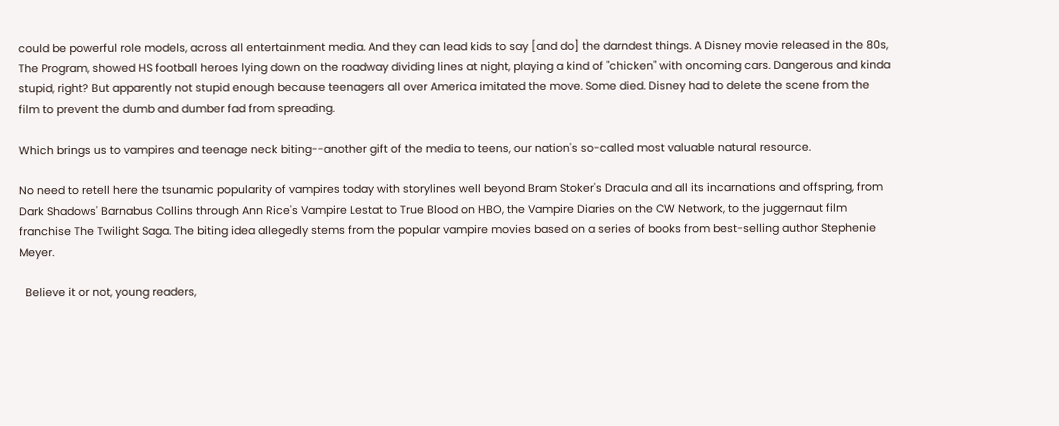could be powerful role models, across all entertainment media. And they can lead kids to say [and do] the darndest things. A Disney movie released in the 80s, The Program, showed HS football heroes lying down on the roadway dividing lines at night, playing a kind of "chicken" with oncoming cars. Dangerous and kinda stupid, right? But apparently not stupid enough because teenagers all over America imitated the move. Some died. Disney had to delete the scene from the film to prevent the dumb and dumber fad from spreading.

Which brings us to vampires and teenage neck biting--another gift of the media to teens, our nation's so-called most valuable natural resource.

No need to retell here the tsunamic popularity of vampires today with storylines well beyond Bram Stoker's Dracula and all its incarnations and offspring, from Dark Shadows' Barnabus Collins through Ann Rice's Vampire Lestat to True Blood on HBO, the Vampire Diaries on the CW Network, to the juggernaut film franchise The Twilight Saga. The biting idea allegedly stems from the popular vampire movies based on a series of books from best-selling author Stephenie Meyer.

  Believe it or not, young readers,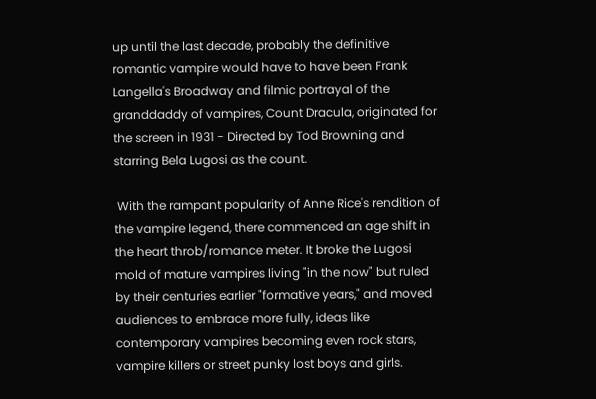up until the last decade, probably the definitive romantic vampire would have to have been Frank Langella's Broadway and filmic portrayal of the granddaddy of vampires, Count Dracula, originated for the screen in 1931 - Directed by Tod Browning and starring Bela Lugosi as the count.

 With the rampant popularity of Anne Rice's rendition of the vampire legend, there commenced an age shift in the heart throb/romance meter. It broke the Lugosi mold of mature vampires living "in the now" but ruled by their centuries earlier "formative years," and moved audiences to embrace more fully, ideas like contemporary vampires becoming even rock stars, vampire killers or street punky lost boys and girls.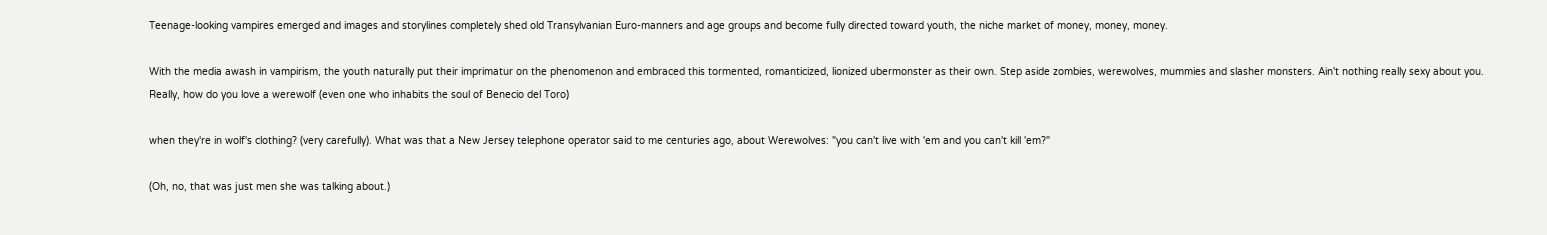Teenage-looking vampires emerged and images and storylines completely shed old Transylvanian Euro-manners and age groups and become fully directed toward youth, the niche market of money, money, money.

With the media awash in vampirism, the youth naturally put their imprimatur on the phenomenon and embraced this tormented, romanticized, lionized ubermonster as their own. Step aside zombies, werewolves, mummies and slasher monsters. Ain't nothing really sexy about you. Really, how do you love a werewolf (even one who inhabits the soul of Benecio del Toro)

when they're in wolf's clothing? (very carefully). What was that a New Jersey telephone operator said to me centuries ago, about Werewolves: "you can't live with 'em and you can't kill 'em?"

(Oh, no, that was just men she was talking about.)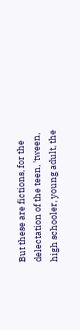But these are fictions, for the delectation of the teen, 'tween, high schooler, young adult, the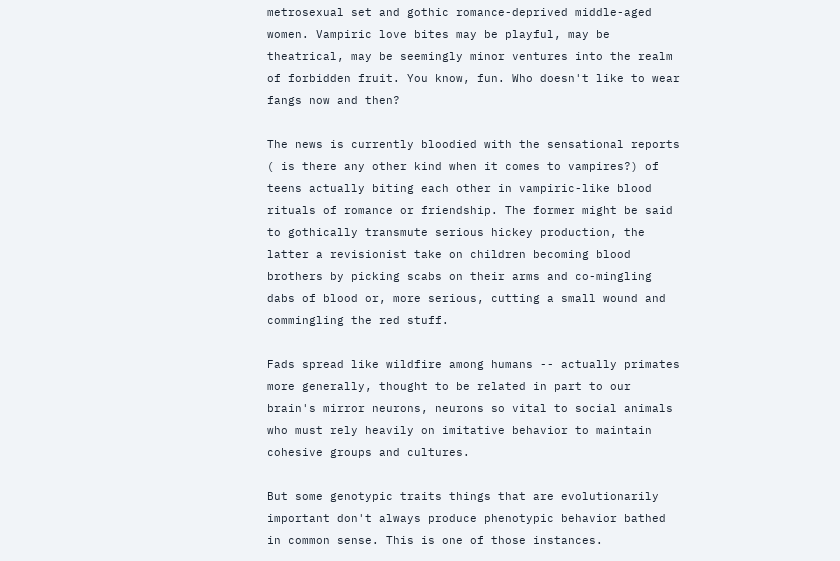metrosexual set and gothic romance-deprived middle-aged women. Vampiric love bites may be playful, may be theatrical, may be seemingly minor ventures into the realm of forbidden fruit. You know, fun. Who doesn't like to wear fangs now and then?

The news is currently bloodied with the sensational reports ( is there any other kind when it comes to vampires?) of teens actually biting each other in vampiric-like blood rituals of romance or friendship. The former might be said to gothically transmute serious hickey production, the latter a revisionist take on children becoming blood brothers by picking scabs on their arms and co-mingling dabs of blood or, more serious, cutting a small wound and commingling the red stuff.

Fads spread like wildfire among humans -- actually primates more generally, thought to be related in part to our brain's mirror neurons, neurons so vital to social animals who must rely heavily on imitative behavior to maintain cohesive groups and cultures.

But some genotypic traits things that are evolutionarily important don't always produce phenotypic behavior bathed in common sense. This is one of those instances.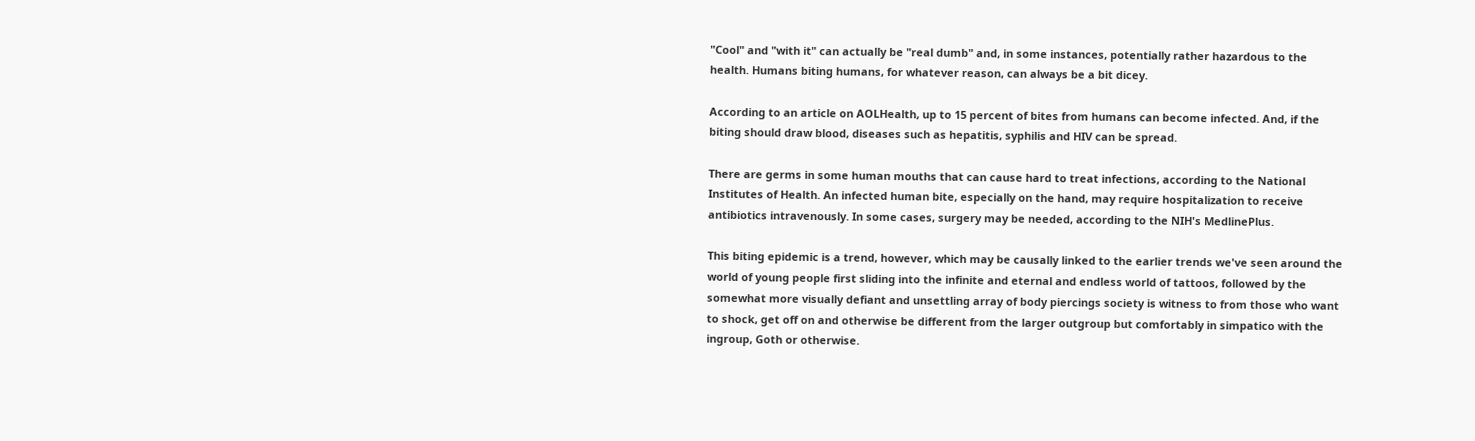"Cool" and "with it" can actually be "real dumb" and, in some instances, potentially rather hazardous to the health. Humans biting humans, for whatever reason, can always be a bit dicey.

According to an article on AOLHealth, up to 15 percent of bites from humans can become infected. And, if the biting should draw blood, diseases such as hepatitis, syphilis and HIV can be spread.

There are germs in some human mouths that can cause hard to treat infections, according to the National Institutes of Health. An infected human bite, especially on the hand, may require hospitalization to receive antibiotics intravenously. In some cases, surgery may be needed, according to the NIH's MedlinePlus.

This biting epidemic is a trend, however, which may be causally linked to the earlier trends we've seen around the world of young people first sliding into the infinite and eternal and endless world of tattoos, followed by the somewhat more visually defiant and unsettling array of body piercings society is witness to from those who want to shock, get off on and otherwise be different from the larger outgroup but comfortably in simpatico with the ingroup, Goth or otherwise.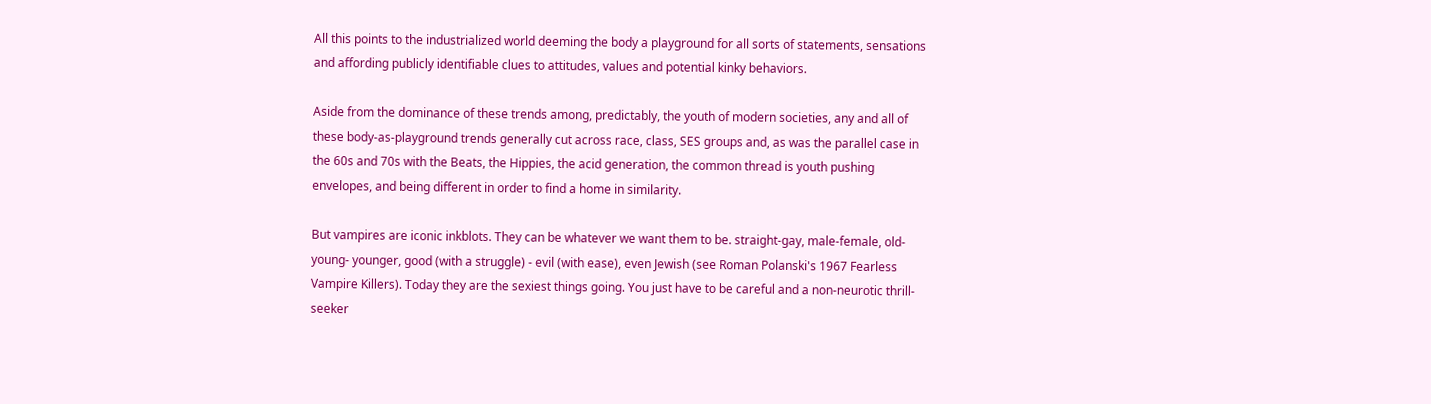All this points to the industrialized world deeming the body a playground for all sorts of statements, sensations and affording publicly identifiable clues to attitudes, values and potential kinky behaviors.

Aside from the dominance of these trends among, predictably, the youth of modern societies, any and all of these body-as-playground trends generally cut across race, class, SES groups and, as was the parallel case in the 60s and 70s with the Beats, the Hippies, the acid generation, the common thread is youth pushing envelopes, and being different in order to find a home in similarity.

But vampires are iconic inkblots. They can be whatever we want them to be. straight-gay, male-female, old-young- younger, good (with a struggle) - evil (with ease), even Jewish (see Roman Polanski's 1967 Fearless Vampire Killers). Today they are the sexiest things going. You just have to be careful and a non-neurotic thrill-seeker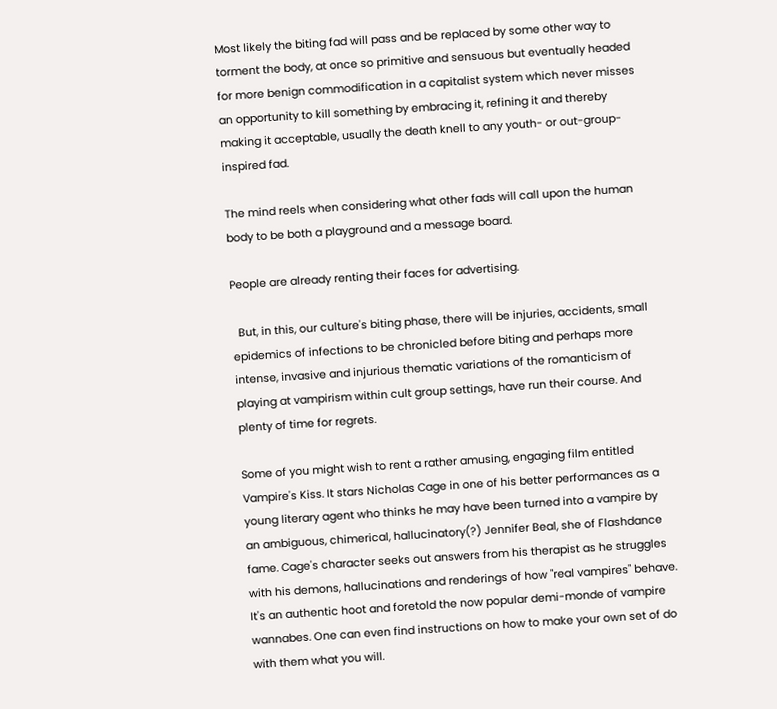Most likely the biting fad will pass and be replaced by some other way to torment the body, at once so primitive and sensuous but eventually headed for more benign commodification in a capitalist system which never misses an opportunity to kill something by embracing it, refining it and thereby making it acceptable, usually the death knell to any youth- or out-group-inspired fad.

The mind reels when considering what other fads will call upon the human body to be both a playground and a message board.

People are already renting their faces for advertising.

  But, in this, our culture's biting phase, there will be injuries, accidents, small epidemics of infections to be chronicled before biting and perhaps more intense, invasive and injurious thematic variations of the romanticism of playing at vampirism within cult group settings, have run their course. And plenty of time for regrets.

Some of you might wish to rent a rather amusing, engaging film entitled Vampire's Kiss. It stars Nicholas Cage in one of his better performances as a young literary agent who thinks he may have been turned into a vampire by an ambiguous, chimerical, hallucinatory(?) Jennifer Beal, she of Flashdance fame. Cage's character seeks out answers from his therapist as he struggles with his demons, hallucinations and renderings of how "real vampires" behave. It's an authentic hoot and foretold the now popular demi-monde of vampire wannabes. One can even find instructions on how to make your own set of do with them what you will.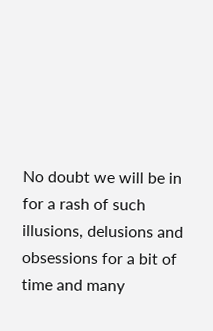No doubt we will be in for a rash of such illusions, delusions and obsessions for a bit of time and many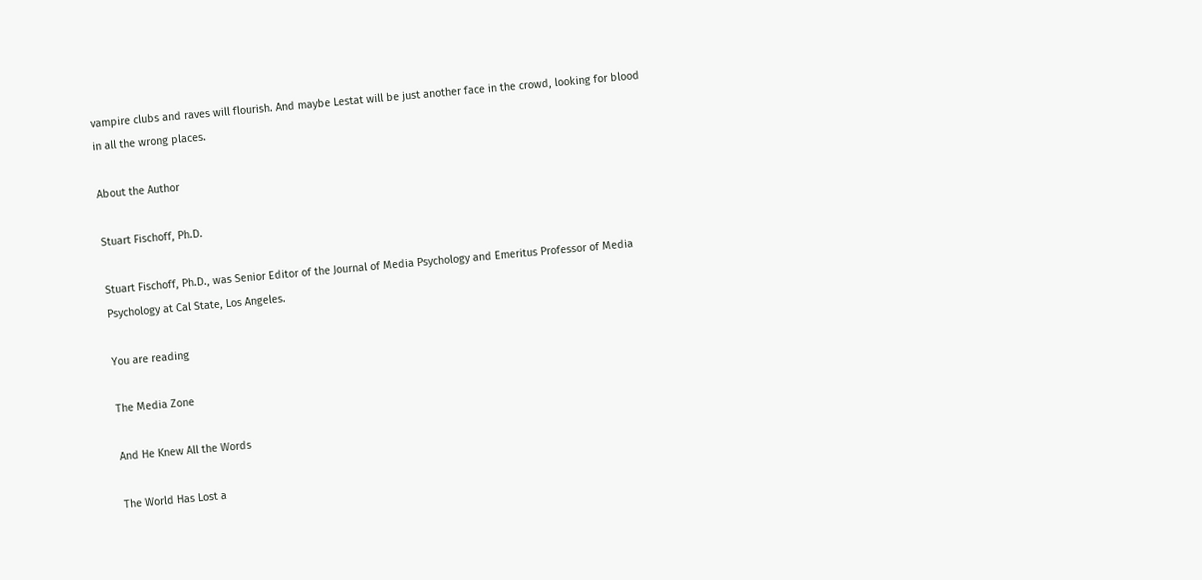vampire clubs and raves will flourish. And maybe Lestat will be just another face in the crowd, looking for blood in all the wrong places.

About the Author

Stuart Fischoff, Ph.D.

Stuart Fischoff, Ph.D., was Senior Editor of the Journal of Media Psychology and Emeritus Professor of Media Psychology at Cal State, Los Angeles.

You are reading

The Media Zone

And He Knew All the Words

The World Has Lost a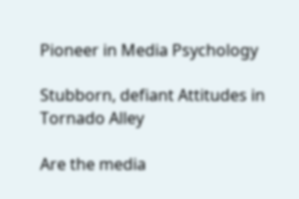Pioneer in Media Psychology

Stubborn, defiant Attitudes in Tornado Alley

Are the media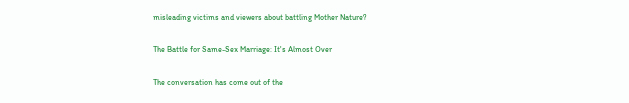misleading victims and viewers about battling Mother Nature?

The Battle for Same-Sex Marriage: It's Almost Over

The conversation has come out of the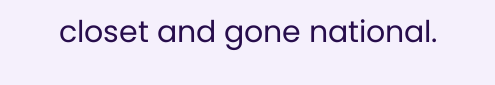closet and gone national.